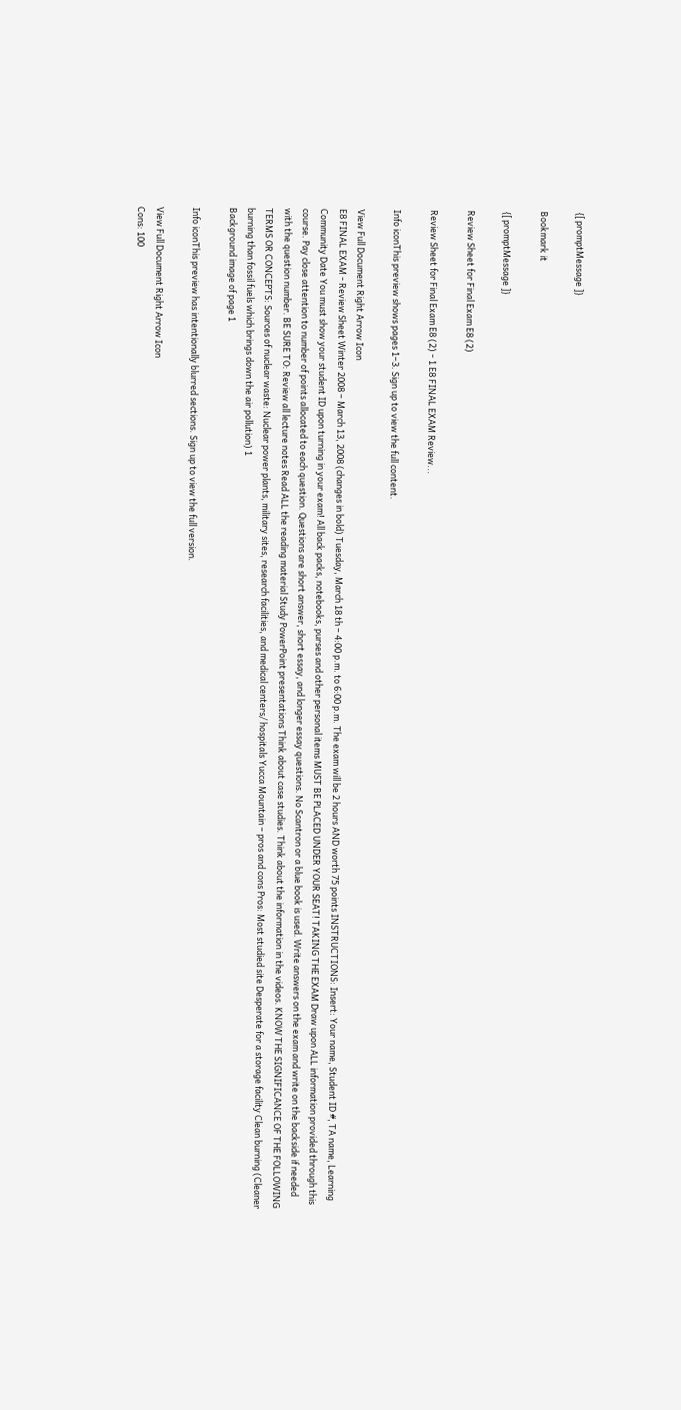{[ promptMessage ]}

Bookmark it

{[ promptMessage ]}

Review Sheet for Final Exam E8 (2)

Review Sheet for Final Exam E8 (2) - 1 E8 FINAL EXAM Review...

Info iconThis preview shows pages 1–3. Sign up to view the full content.

View Full Document Right Arrow Icon
E8 FINAL EXAM - Review Sheet Winter 2008 – March 13, 2008 (changes in bold) Tuesday, March 18 th – 4:00 p.m. to 6:00 p.m. The exam will be 2 hours AND worth 75 points INSTRUCTIONS: Insert: Your name, Student ID #, TA name, Learning Community Date You must show your student ID upon turning in your exam! All back packs, notebooks, purses and other personal items MUST BE PLACED UNDER YOUR SEAT! TAKING THE EXAM Draw upon ALL information provided through this course. Pay close attention to number of points allocated to each question. Questions are short answer, short essay, and longer essay questions. No Scantron or a blue book is used. Write answers on the exam and write on the backside if needed with the question number. BE SURE TO: Review all lecture notes Read ALL the reading material Study PowerPoint presentations Think about case studies. Think about the information in the videos. KNOW THE SIGNIFICANCE OF THE FOLLOWING TERMS OR CONCEPTS: Sources of nuclear waste: Nuclear power plants, military sites, research facilities, and medical centers/ hospitals Yucca Mountain – pros and cons Pros: Most studied site Desperate for a storage facility Clean burning (Cleaner burning than fossil fuels which brings down the air pollution) 1
Background image of page 1

Info iconThis preview has intentionally blurred sections. Sign up to view the full version.

View Full Document Right Arrow Icon
Cons: 100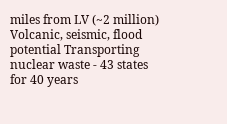miles from LV (~2 million) Volcanic, seismic, flood potential Transporting nuclear waste - 43 states for 40 years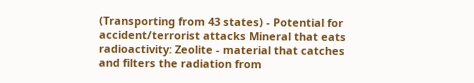(Transporting from 43 states) - Potential for accident/terrorist attacks Mineral that eats radioactivity: Zeolite - material that catches and filters the radiation from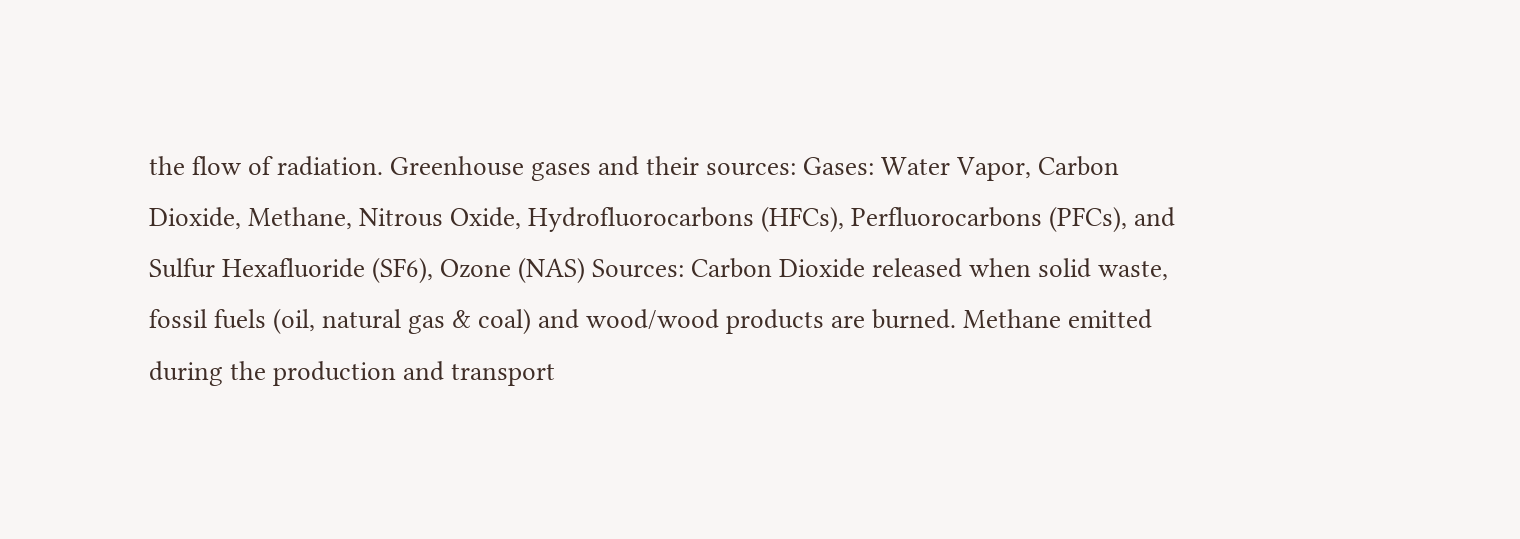the flow of radiation. Greenhouse gases and their sources: Gases: Water Vapor, Carbon Dioxide, Methane, Nitrous Oxide, Hydrofluorocarbons (HFCs), Perfluorocarbons (PFCs), and Sulfur Hexafluoride (SF6), Ozone (NAS) Sources: Carbon Dioxide released when solid waste, fossil fuels (oil, natural gas & coal) and wood/wood products are burned. Methane emitted during the production and transport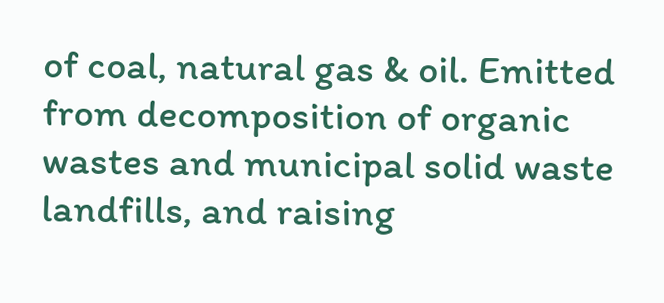of coal, natural gas & oil. Emitted from decomposition of organic wastes and municipal solid waste landfills, and raising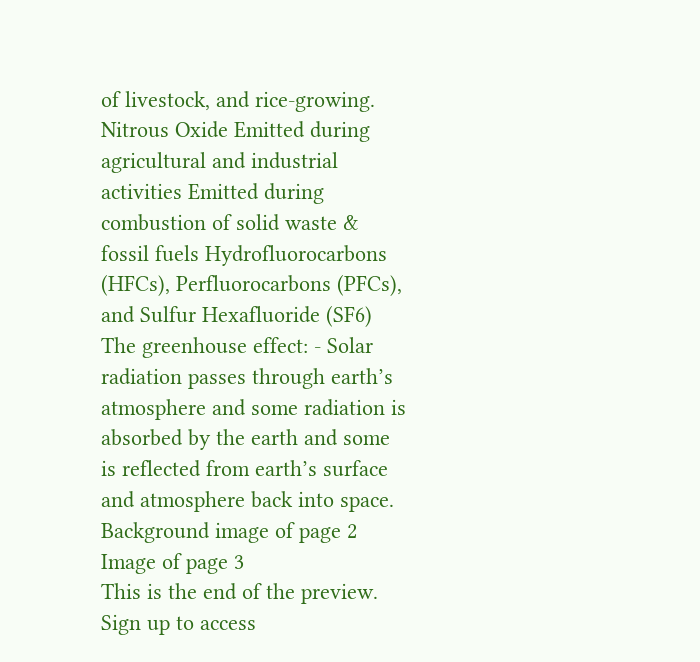of livestock, and rice-growing. Nitrous Oxide Emitted during agricultural and industrial activities Emitted during combustion of solid waste & fossil fuels Hydrofluorocarbons (HFCs), Perfluorocarbons (PFCs), and Sulfur Hexafluoride (SF6) The greenhouse effect: - Solar radiation passes through earth’s atmosphere and some radiation is absorbed by the earth and some is reflected from earth’s surface and atmosphere back into space.
Background image of page 2
Image of page 3
This is the end of the preview. Sign up to access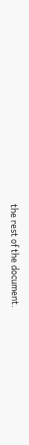the rest of the document.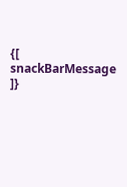{[ snackBarMessage ]}